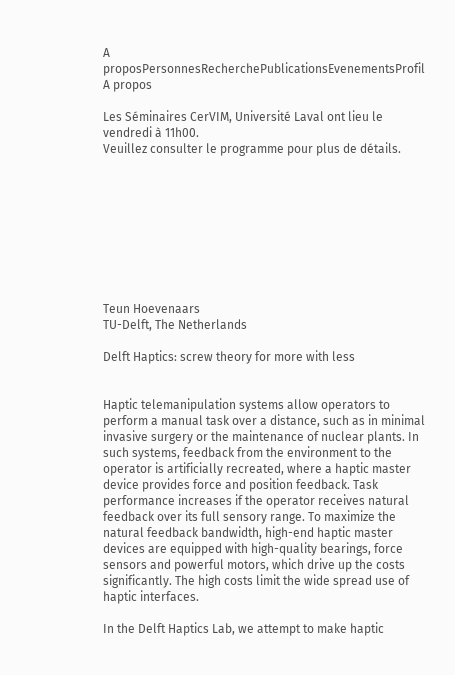A proposPersonnesRecherchePublicationsEvenementsProfil
A propos

Les Séminaires CerVIM, Université Laval ont lieu le vendredi à 11h00.
Veuillez consulter le programme pour plus de détails.









Teun Hoevenaars
TU-Delft, The Netherlands

Delft Haptics: screw theory for more with less


Haptic telemanipulation systems allow operators to perform a manual task over a distance, such as in minimal invasive surgery or the maintenance of nuclear plants. In such systems, feedback from the environment to the operator is artificially recreated, where a haptic master device provides force and position feedback. Task performance increases if the operator receives natural feedback over its full sensory range. To maximize the natural feedback bandwidth, high-end haptic master devices are equipped with high-quality bearings, force sensors and powerful motors, which drive up the costs significantly. The high costs limit the wide spread use of haptic interfaces.

In the Delft Haptics Lab, we attempt to make haptic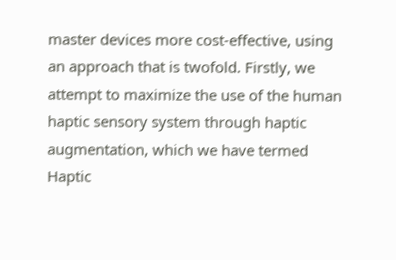master devices more cost-effective, using an approach that is twofold. Firstly, we attempt to maximize the use of the human haptic sensory system through haptic augmentation, which we have termed Haptic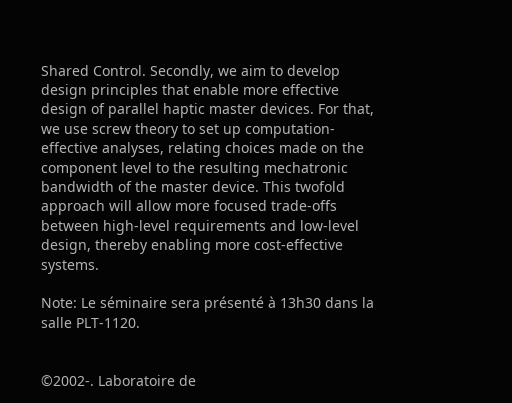Shared Control. Secondly, we aim to develop design principles that enable more effective design of parallel haptic master devices. For that, we use screw theory to set up computation-effective analyses, relating choices made on the component level to the resulting mechatronic bandwidth of the master device. This twofold approach will allow more focused trade-offs between high-level requirements and low-level design, thereby enabling more cost-effective systems.

Note: Le séminaire sera présenté à 13h30 dans la salle PLT-1120.


©2002-. Laboratoire de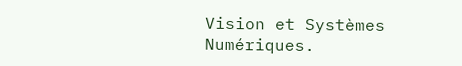Vision et Systèmes Numériques.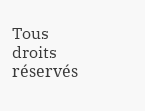Tous droits réservés